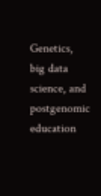Genetics, big data science, and postgenomic education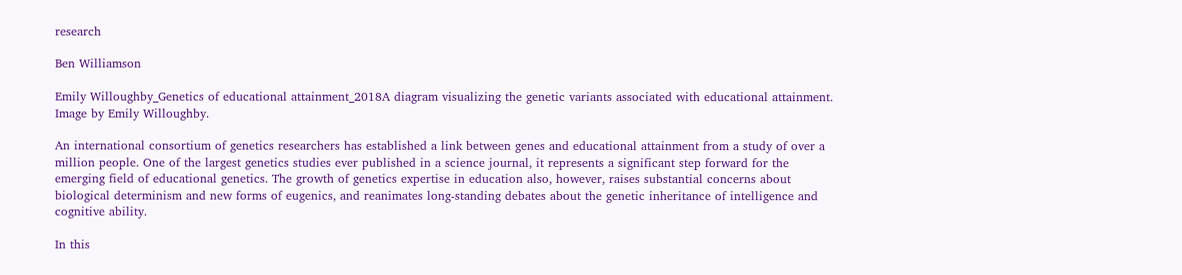research

Ben Williamson

Emily Willoughby_Genetics of educational attainment_2018A diagram visualizing the genetic variants associated with educational attainment. Image by Emily Willoughby.

An international consortium of genetics researchers has established a link between genes and educational attainment from a study of over a million people. One of the largest genetics studies ever published in a science journal, it represents a significant step forward for the emerging field of educational genetics. The growth of genetics expertise in education also, however, raises substantial concerns about biological determinism and new forms of eugenics, and reanimates long-standing debates about the genetic inheritance of intelligence and cognitive ability.

In this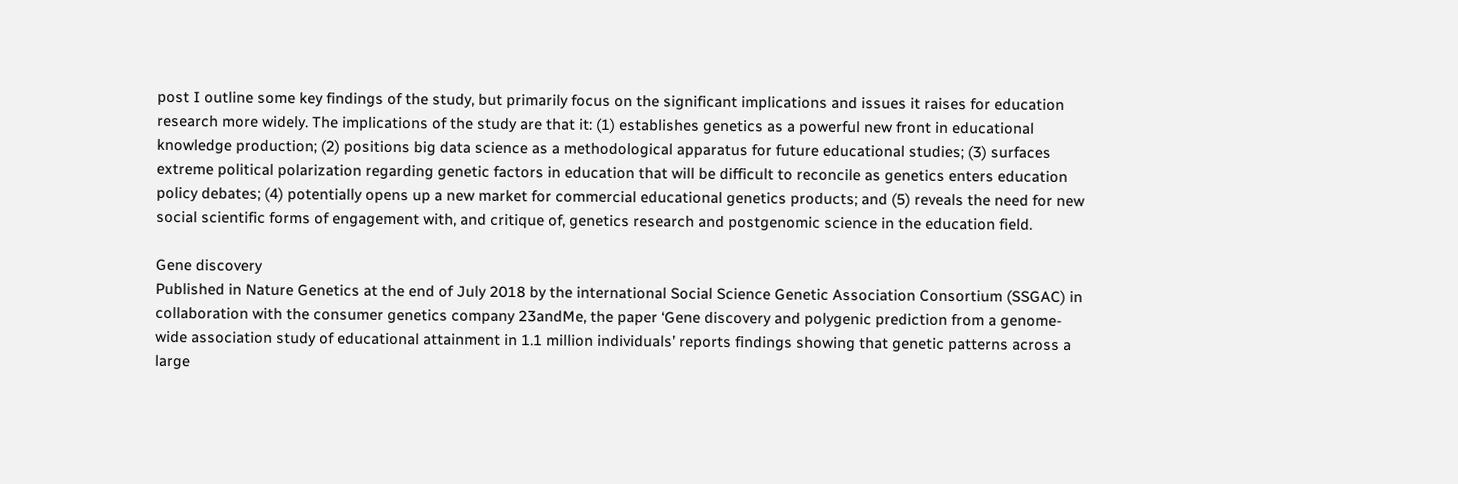post I outline some key findings of the study, but primarily focus on the significant implications and issues it raises for education research more widely. The implications of the study are that it: (1) establishes genetics as a powerful new front in educational knowledge production; (2) positions big data science as a methodological apparatus for future educational studies; (3) surfaces extreme political polarization regarding genetic factors in education that will be difficult to reconcile as genetics enters education policy debates; (4) potentially opens up a new market for commercial educational genetics products; and (5) reveals the need for new social scientific forms of engagement with, and critique of, genetics research and postgenomic science in the education field.

Gene discovery
Published in Nature Genetics at the end of July 2018 by the international Social Science Genetic Association Consortium (SSGAC) in collaboration with the consumer genetics company 23andMe, the paper ‘Gene discovery and polygenic prediction from a genome-wide association study of educational attainment in 1.1 million individuals’ reports findings showing that genetic patterns across a large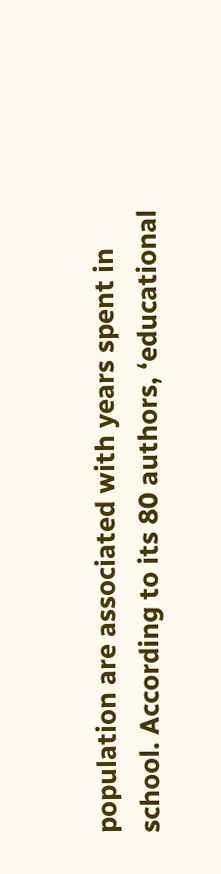population are associated with years spent in school. According to its 80 authors, ‘educational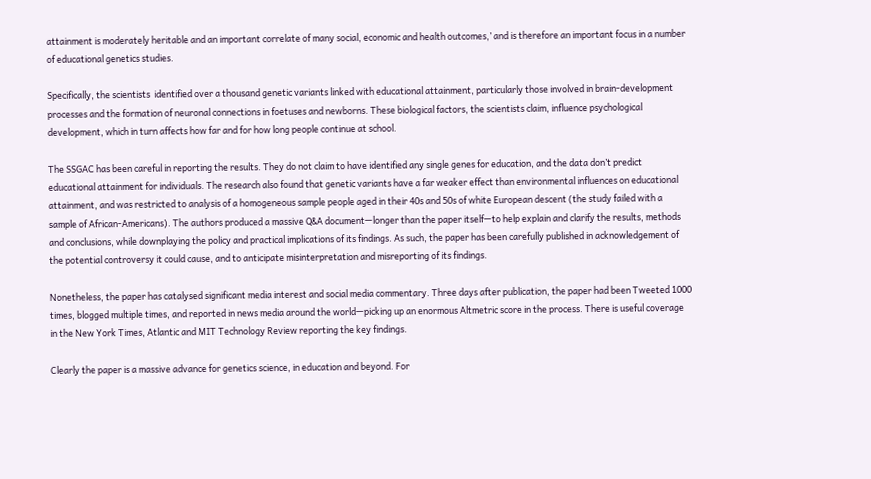attainment is moderately heritable and an important correlate of many social, economic and health outcomes,’ and is therefore an important focus in a number of educational genetics studies.

Specifically, the scientists  identified over a thousand genetic variants linked with educational attainment, particularly those involved in brain-development processes and the formation of neuronal connections in foetuses and newborns. These biological factors, the scientists claim, influence psychological development, which in turn affects how far and for how long people continue at school.

The SSGAC has been careful in reporting the results. They do not claim to have identified any single genes for education, and the data don’t predict educational attainment for individuals. The research also found that genetic variants have a far weaker effect than environmental influences on educational attainment, and was restricted to analysis of a homogeneous sample people aged in their 40s and 50s of white European descent (the study failed with a sample of African-Americans). The authors produced a massive Q&A document—longer than the paper itself—to help explain and clarify the results, methods and conclusions, while downplaying the policy and practical implications of its findings. As such, the paper has been carefully published in acknowledgement of the potential controversy it could cause, and to anticipate misinterpretation and misreporting of its findings.

Nonetheless, the paper has catalysed significant media interest and social media commentary. Three days after publication, the paper had been Tweeted 1000 times, blogged multiple times, and reported in news media around the world—picking up an enormous Altmetric score in the process. There is useful coverage in the New York Times, Atlantic and MIT Technology Review reporting the key findings.

Clearly the paper is a massive advance for genetics science, in education and beyond. For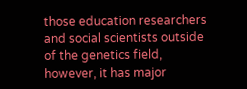those education researchers and social scientists outside of the genetics field, however, it has major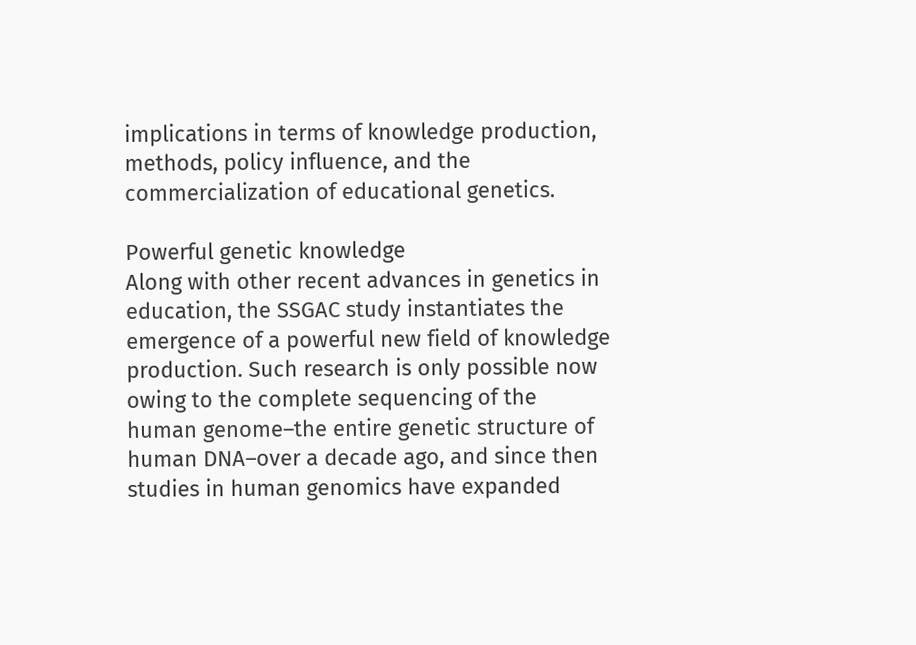implications in terms of knowledge production, methods, policy influence, and the commercialization of educational genetics.

Powerful genetic knowledge
Along with other recent advances in genetics in education, the SSGAC study instantiates the emergence of a powerful new field of knowledge production. Such research is only possible now owing to the complete sequencing of the human genome–the entire genetic structure of human DNA–over a decade ago, and since then studies in human genomics have expanded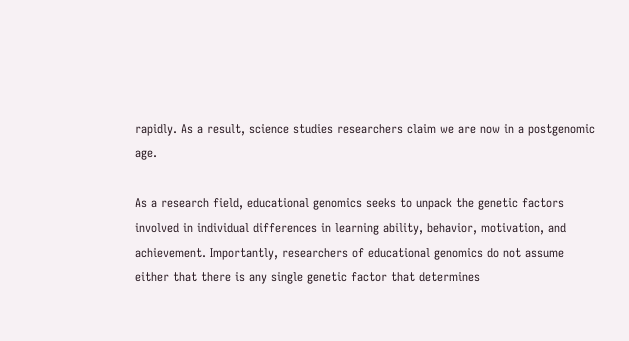rapidly. As a result, science studies researchers claim we are now in a postgenomic age.

As a research field, educational genomics seeks to unpack the genetic factors involved in individual differences in learning ability, behavior, motivation, and achievement. Importantly, researchers of educational genomics do not assume either that there is any single genetic factor that determines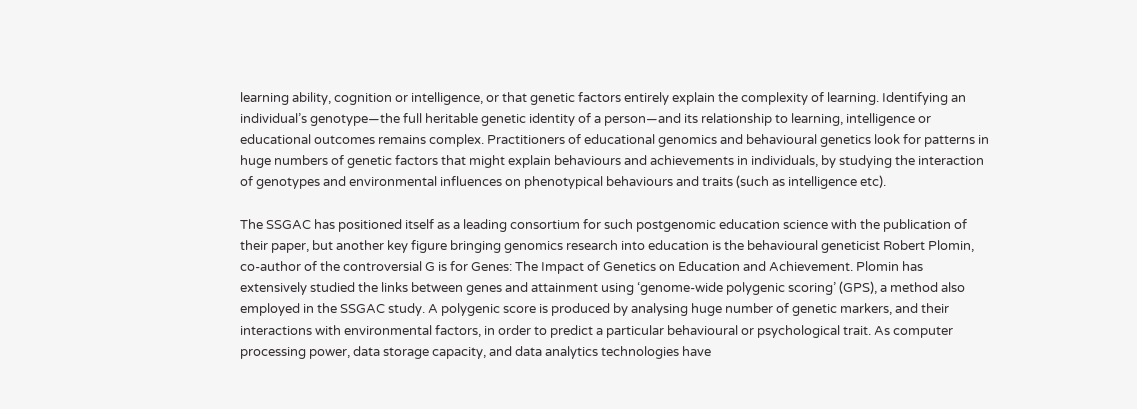learning ability, cognition or intelligence, or that genetic factors entirely explain the complexity of learning. Identifying an individual’s genotype—the full heritable genetic identity of a person—and its relationship to learning, intelligence or educational outcomes remains complex. Practitioners of educational genomics and behavioural genetics look for patterns in huge numbers of genetic factors that might explain behaviours and achievements in individuals, by studying the interaction of genotypes and environmental influences on phenotypical behaviours and traits (such as intelligence etc).

The SSGAC has positioned itself as a leading consortium for such postgenomic education science with the publication of their paper, but another key figure bringing genomics research into education is the behavioural geneticist Robert Plomin, co-author of the controversial G is for Genes: The Impact of Genetics on Education and Achievement. Plomin has extensively studied the links between genes and attainment using ‘genome-wide polygenic scoring’ (GPS), a method also employed in the SSGAC study. A polygenic score is produced by analysing huge number of genetic markers, and their interactions with environmental factors, in order to predict a particular behavioural or psychological trait. As computer processing power, data storage capacity, and data analytics technologies have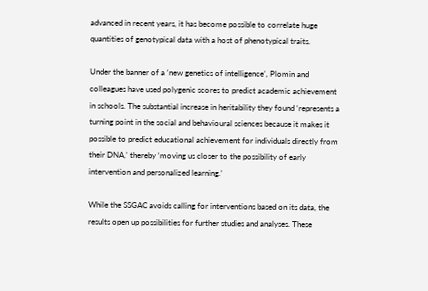advanced in recent years, it has become possible to correlate huge quantities of genotypical data with a host of phenotypical traits.

Under the banner of a ‘new genetics of intelligence’, Plomin and colleagues have used polygenic scores to predict academic achievement in schools. The substantial increase in heritability they found ‘represents a turning point in the social and behavioural sciences because it makes it possible to predict educational achievement for individuals directly from their DNA,’ thereby ‘moving us closer to the possibility of early intervention and personalized learning.’

While the SSGAC avoids calling for interventions based on its data, the results open up possibilities for further studies and analyses. These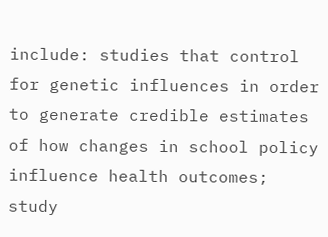include: studies that control for genetic influences in order to generate credible estimates of how changes in school policy influence health outcomes; study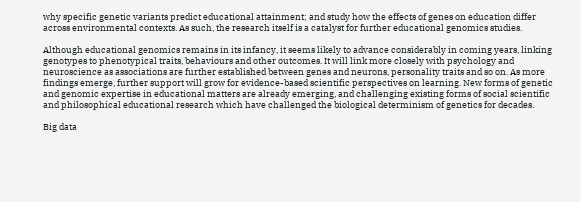why specific genetic variants predict educational attainment; and study how the effects of genes on education differ across environmental contexts. As such, the research itself is a catalyst for further educational genomics studies.

Although educational genomics remains in its infancy, it seems likely to advance considerably in coming years, linking genotypes to phenotypical traits, behaviours and other outcomes. It will link more closely with psychology and neuroscience as associations are further established between genes and neurons, personality traits and so on. As more findings emerge, further support will grow for evidence-based scientific perspectives on learning. New forms of genetic and genomic expertise in educational matters are already emerging, and challenging existing forms of social scientific and philosophical educational research which have challenged the biological determinism of genetics for decades.

Big data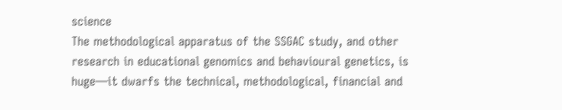science
The methodological apparatus of the SSGAC study, and other research in educational genomics and behavioural genetics, is huge—it dwarfs the technical, methodological, financial and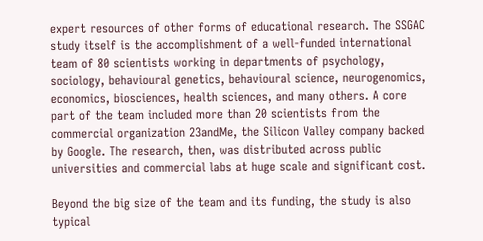expert resources of other forms of educational research. The SSGAC study itself is the accomplishment of a well-funded international team of 80 scientists working in departments of psychology, sociology, behavioural genetics, behavioural science, neurogenomics, economics, biosciences, health sciences, and many others. A core part of the team included more than 20 scientists from the commercial organization 23andMe, the Silicon Valley company backed by Google. The research, then, was distributed across public universities and commercial labs at huge scale and significant cost.

Beyond the big size of the team and its funding, the study is also typical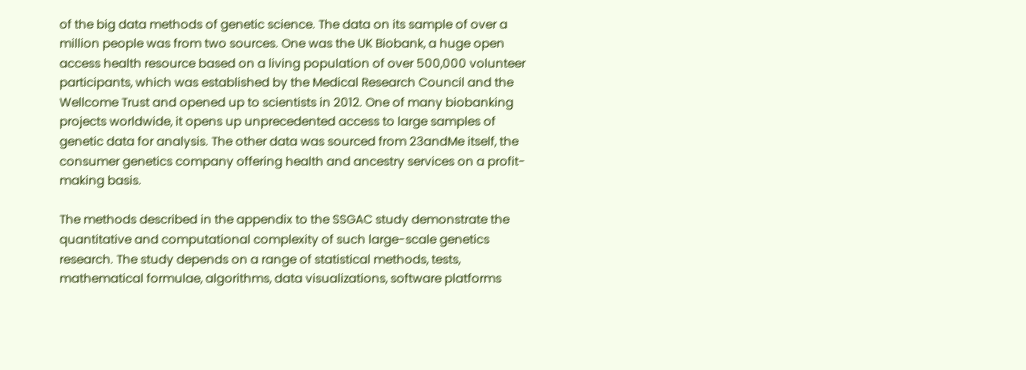of the big data methods of genetic science. The data on its sample of over a million people was from two sources. One was the UK Biobank, a huge open access health resource based on a living population of over 500,000 volunteer participants, which was established by the Medical Research Council and the Wellcome Trust and opened up to scientists in 2012. One of many biobanking projects worldwide, it opens up unprecedented access to large samples of genetic data for analysis. The other data was sourced from 23andMe itself, the consumer genetics company offering health and ancestry services on a profit-making basis.

The methods described in the appendix to the SSGAC study demonstrate the quantitative and computational complexity of such large-scale genetics research. The study depends on a range of statistical methods, tests, mathematical formulae, algorithms, data visualizations, software platforms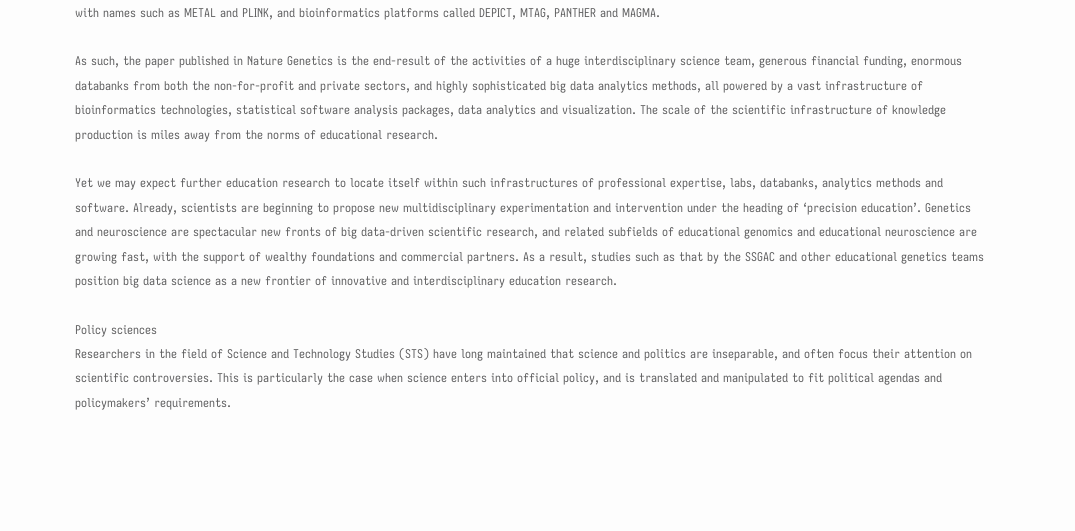with names such as METAL and PLINK, and bioinformatics platforms called DEPICT, MTAG, PANTHER and MAGMA.

As such, the paper published in Nature Genetics is the end-result of the activities of a huge interdisciplinary science team, generous financial funding, enormous databanks from both the non-for-profit and private sectors, and highly sophisticated big data analytics methods, all powered by a vast infrastructure of bioinformatics technologies, statistical software analysis packages, data analytics and visualization. The scale of the scientific infrastructure of knowledge production is miles away from the norms of educational research.

Yet we may expect further education research to locate itself within such infrastructures of professional expertise, labs, databanks, analytics methods and software. Already, scientists are beginning to propose new multidisciplinary experimentation and intervention under the heading of ‘precision education’. Genetics and neuroscience are spectacular new fronts of big data-driven scientific research, and related subfields of educational genomics and educational neuroscience are growing fast, with the support of wealthy foundations and commercial partners. As a result, studies such as that by the SSGAC and other educational genetics teams position big data science as a new frontier of innovative and interdisciplinary education research.

Policy sciences
Researchers in the field of Science and Technology Studies (STS) have long maintained that science and politics are inseparable, and often focus their attention on scientific controversies. This is particularly the case when science enters into official policy, and is translated and manipulated to fit political agendas and policymakers’ requirements.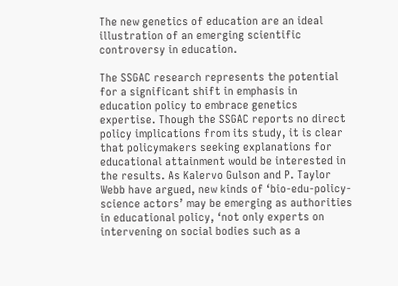The new genetics of education are an ideal illustration of an emerging scientific controversy in education.

The SSGAC research represents the potential for a significant shift in emphasis in education policy to embrace genetics expertise. Though the SSGAC reports no direct policy implications from its study, it is clear that policymakers seeking explanations for educational attainment would be interested in the results. As Kalervo Gulson and P. Taylor Webb have argued, new kinds of ‘bio-edu-policy-science actors’ may be emerging as authorities in educational policy, ‘not only experts on intervening on social bodies such as a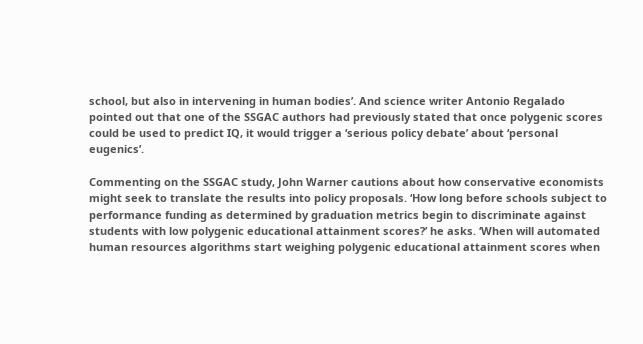school, but also in intervening in human bodies’. And science writer Antonio Regalado pointed out that one of the SSGAC authors had previously stated that once polygenic scores could be used to predict IQ, it would trigger a ‘serious policy debate’ about ‘personal eugenics’.

Commenting on the SSGAC study, John Warner cautions about how conservative economists might seek to translate the results into policy proposals. ‘How long before schools subject to performance funding as determined by graduation metrics begin to discriminate against students with low polygenic educational attainment scores?’ he asks. ‘When will automated human resources algorithms start weighing polygenic educational attainment scores when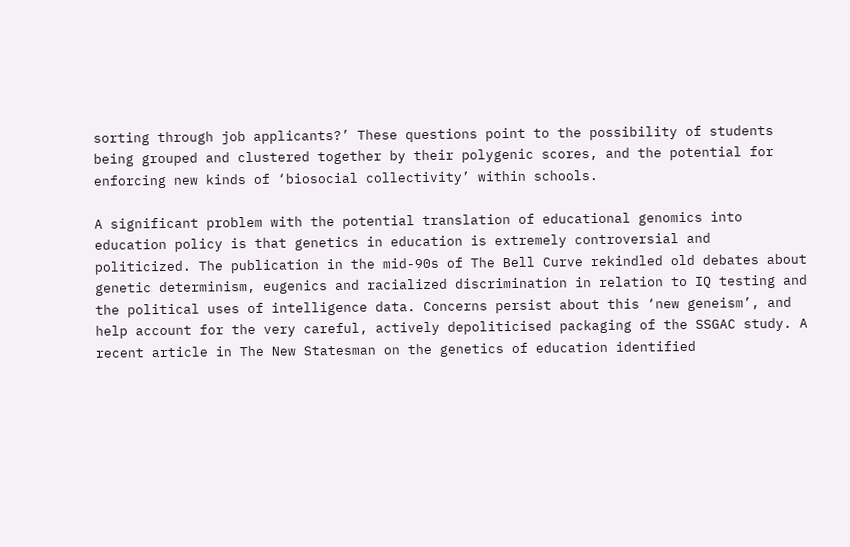sorting through job applicants?’ These questions point to the possibility of students being grouped and clustered together by their polygenic scores, and the potential for enforcing new kinds of ‘biosocial collectivity’ within schools.

A significant problem with the potential translation of educational genomics into education policy is that genetics in education is extremely controversial and politicized. The publication in the mid-90s of The Bell Curve rekindled old debates about genetic determinism, eugenics and racialized discrimination in relation to IQ testing and the political uses of intelligence data. Concerns persist about this ‘new geneism’, and help account for the very careful, actively depoliticised packaging of the SSGAC study. A recent article in The New Statesman on the genetics of education identified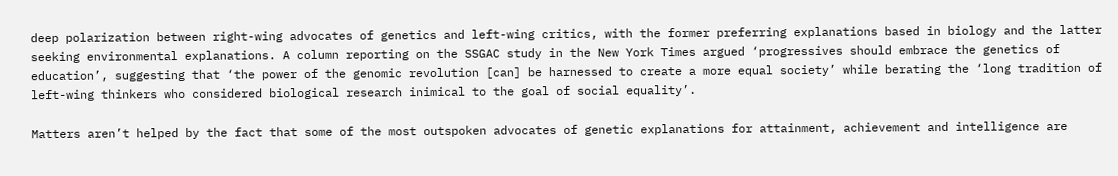deep polarization between right-wing advocates of genetics and left-wing critics, with the former preferring explanations based in biology and the latter seeking environmental explanations. A column reporting on the SSGAC study in the New York Times argued ‘progressives should embrace the genetics of education’, suggesting that ‘the power of the genomic revolution [can] be harnessed to create a more equal society’ while berating the ‘long tradition of left-wing thinkers who considered biological research inimical to the goal of social equality’.

Matters aren’t helped by the fact that some of the most outspoken advocates of genetic explanations for attainment, achievement and intelligence are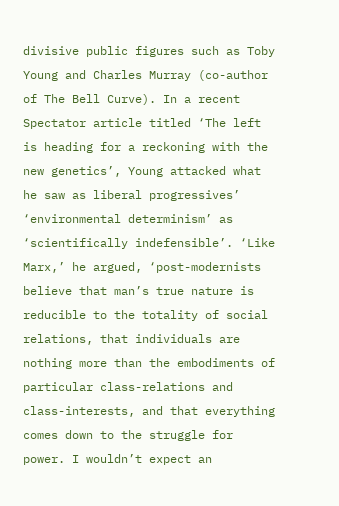divisive public figures such as Toby Young and Charles Murray (co-author of The Bell Curve). In a recent Spectator article titled ‘The left is heading for a reckoning with the new genetics’, Young attacked what he saw as liberal progressives’ ‘environmental determinism’ as ‘scientifically indefensible’. ‘Like Marx,’ he argued, ‘post-modernists believe that man’s true nature is reducible to the totality of social relations, that individuals are nothing more than the embodiments of particular class-relations and class-interests, and that everything comes down to the struggle for power. I wouldn’t expect an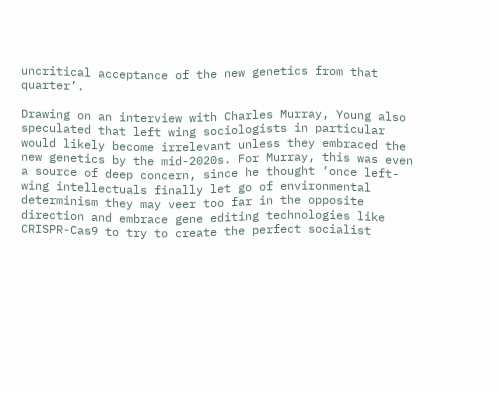uncritical acceptance of the new genetics from that quarter’.

Drawing on an interview with Charles Murray, Young also speculated that left wing sociologists in particular would likely become irrelevant unless they embraced the new genetics by the mid-2020s. For Murray, this was even a source of deep concern, since he thought ‘once left-wing intellectuals finally let go of environmental determinism they may veer too far in the opposite direction and embrace gene editing technologies like CRISPR-Cas9 to try to create the perfect socialist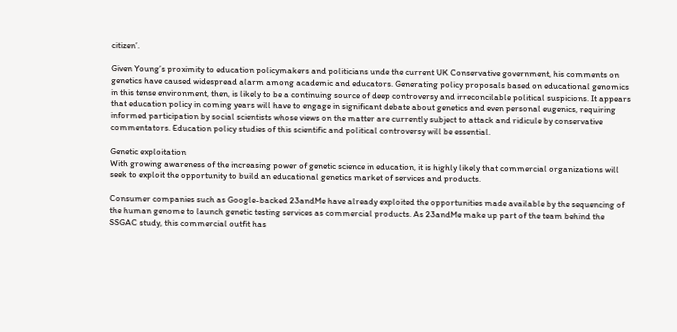citizen’.

Given Young’s proximity to education policymakers and politicians unde the current UK Conservative government, his comments on genetics have caused widespread alarm among academic and educators. Generating policy proposals based on educational genomics in this tense environment, then, is likely to be a continuing source of deep controversy and irreconcilable political suspicions. It appears that education policy in coming years will have to engage in significant debate about genetics and even personal eugenics, requiring informed participation by social scientists whose views on the matter are currently subject to attack and ridicule by conservative commentators. Education policy studies of this scientific and political controversy will be essential.

Genetic exploitation
With growing awareness of the increasing power of genetic science in education, it is highly likely that commercial organizations will seek to exploit the opportunity to build an educational genetics market of services and products.

Consumer companies such as Google-backed 23andMe have already exploited the opportunities made available by the sequencing of the human genome to launch genetic testing services as commercial products. As 23andMe make up part of the team behind the SSGAC study, this commercial outfit has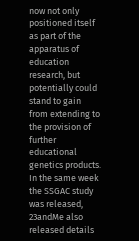now not only positioned itself as part of the apparatus of education research, but potentially could stand to gain from extending to the provision of further educational genetics products. In the same week the SSGAC study was released, 23andMe also released details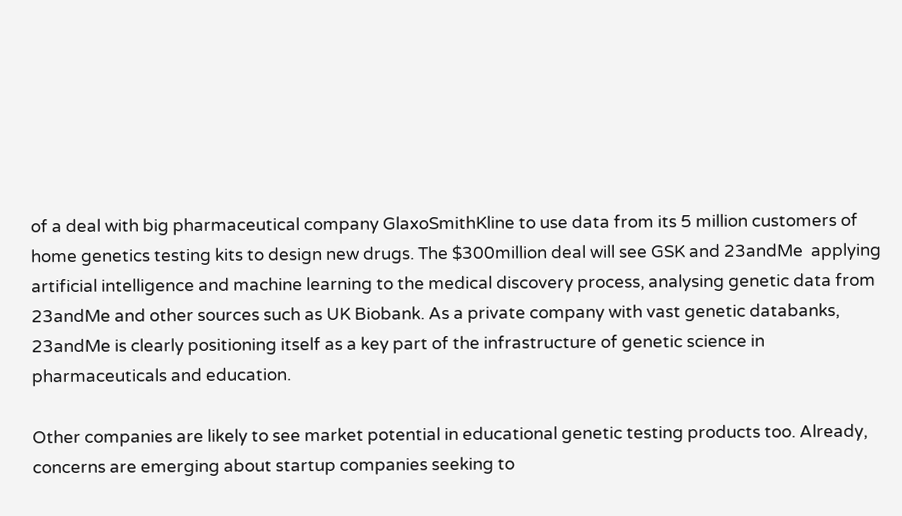of a deal with big pharmaceutical company GlaxoSmithKline to use data from its 5 million customers of home genetics testing kits to design new drugs. The $300million deal will see GSK and 23andMe  applying artificial intelligence and machine learning to the medical discovery process, analysing genetic data from 23andMe and other sources such as UK Biobank. As a private company with vast genetic databanks, 23andMe is clearly positioning itself as a key part of the infrastructure of genetic science in pharmaceuticals and education.

Other companies are likely to see market potential in educational genetic testing products too. Already, concerns are emerging about startup companies seeking to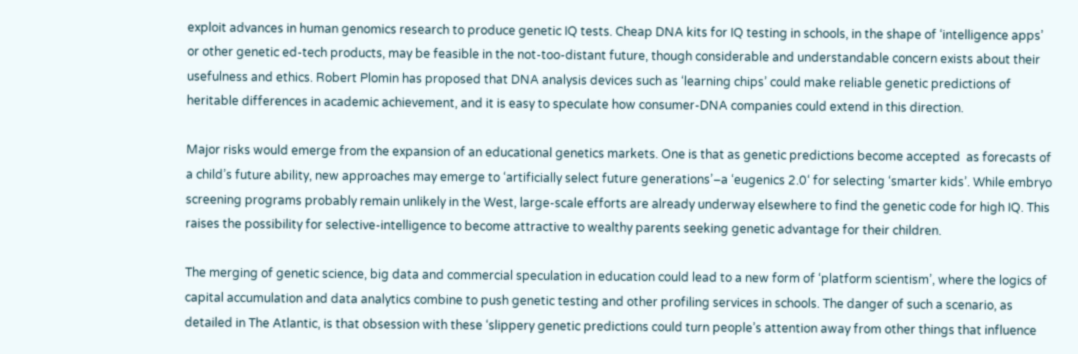exploit advances in human genomics research to produce genetic IQ tests. Cheap DNA kits for IQ testing in schools, in the shape of ‘intelligence apps’ or other genetic ed-tech products, may be feasible in the not-too-distant future, though considerable and understandable concern exists about their usefulness and ethics. Robert Plomin has proposed that DNA analysis devices such as ‘learning chips’ could make reliable genetic predictions of heritable differences in academic achievement, and it is easy to speculate how consumer-DNA companies could extend in this direction.

Major risks would emerge from the expansion of an educational genetics markets. One is that as genetic predictions become accepted  as forecasts of a child’s future ability, new approaches may emerge to ‘artificially select future generations’–a ‘eugenics 2.0‘ for selecting ‘smarter kids’. While embryo screening programs probably remain unlikely in the West, large-scale efforts are already underway elsewhere to find the genetic code for high IQ. This raises the possibility for selective-intelligence to become attractive to wealthy parents seeking genetic advantage for their children.

The merging of genetic science, big data and commercial speculation in education could lead to a new form of ‘platform scientism’, where the logics of capital accumulation and data analytics combine to push genetic testing and other profiling services in schools. The danger of such a scenario, as detailed in The Atlantic, is that obsession with these ‘slippery genetic predictions could turn people’s attention away from other things that influence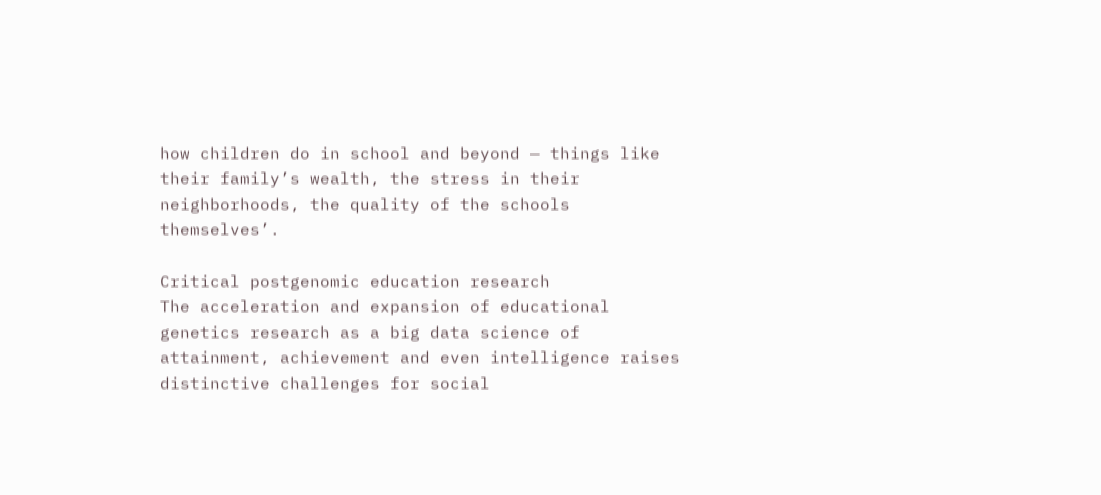how children do in school and beyond — things like their family’s wealth, the stress in their neighborhoods, the quality of the schools themselves’.

Critical postgenomic education research
The acceleration and expansion of educational genetics research as a big data science of attainment, achievement and even intelligence raises distinctive challenges for social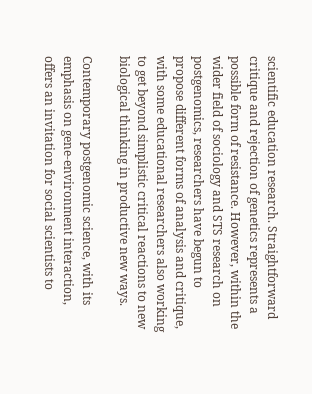scientific education research. Straightforward critique and rejection of genetics represents a possible form of resistance. However, within the wider field of sociology and STS research on postgenomics, researchers have begun to propose different forms of analysis and critique, with some educational researchers also working to get beyond simplistic critical reactions to new biological thinking in productive new ways.

Contemporary postgenomic science, with its emphasis on gene-environment interaction, offers an invitation for social scientists to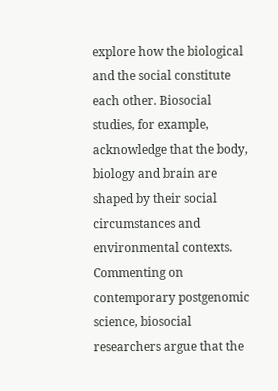explore how the biological and the social constitute each other. Biosocial studies, for example, acknowledge that the body, biology and brain are shaped by their social circumstances and environmental contexts. Commenting on contemporary postgenomic science, biosocial researchers argue that the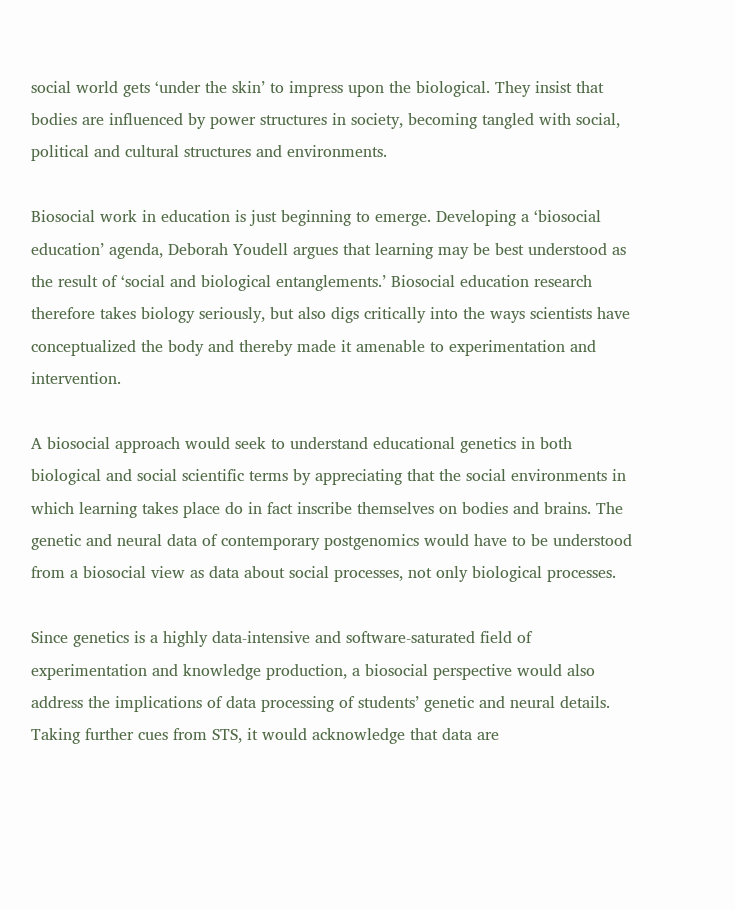social world gets ‘under the skin’ to impress upon the biological. They insist that bodies are influenced by power structures in society, becoming tangled with social, political and cultural structures and environments.

Biosocial work in education is just beginning to emerge. Developing a ‘biosocial education’ agenda, Deborah Youdell argues that learning may be best understood as the result of ‘social and biological entanglements.’ Biosocial education research therefore takes biology seriously, but also digs critically into the ways scientists have conceptualized the body and thereby made it amenable to experimentation and intervention.

A biosocial approach would seek to understand educational genetics in both biological and social scientific terms by appreciating that the social environments in which learning takes place do in fact inscribe themselves on bodies and brains. The genetic and neural data of contemporary postgenomics would have to be understood from a biosocial view as data about social processes, not only biological processes.

Since genetics is a highly data-intensive and software-saturated field of experimentation and knowledge production, a biosocial perspective would also address the implications of data processing of students’ genetic and neural details. Taking further cues from STS, it would acknowledge that data are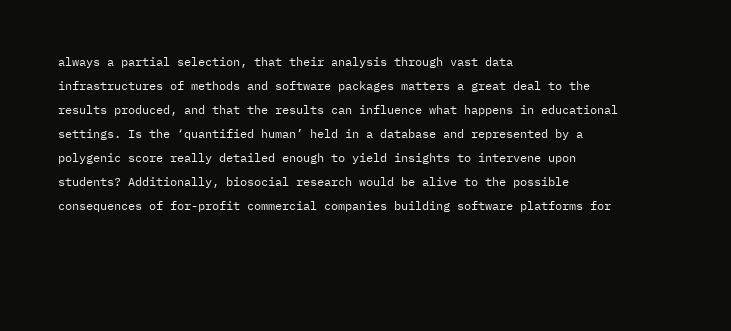always a partial selection, that their analysis through vast data infrastructures of methods and software packages matters a great deal to the results produced, and that the results can influence what happens in educational settings. Is the ‘quantified human’ held in a database and represented by a polygenic score really detailed enough to yield insights to intervene upon students? Additionally, biosocial research would be alive to the possible consequences of for-profit commercial companies building software platforms for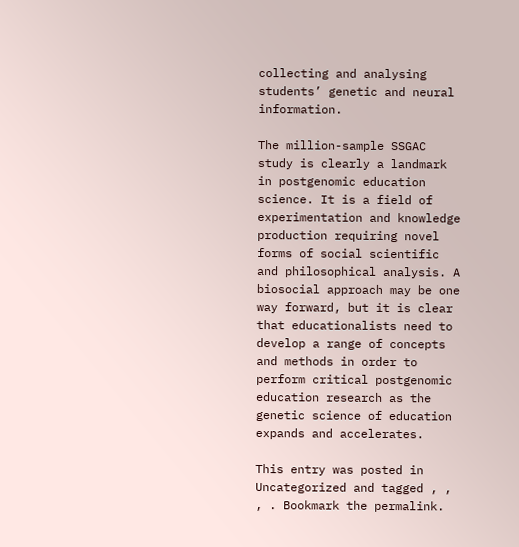collecting and analysing students’ genetic and neural information.

The million-sample SSGAC study is clearly a landmark in postgenomic education science. It is a field of experimentation and knowledge production requiring novel forms of social scientific and philosophical analysis. A biosocial approach may be one way forward, but it is clear that educationalists need to develop a range of concepts and methods in order to perform critical postgenomic education research as the genetic science of education expands and accelerates.

This entry was posted in Uncategorized and tagged , , , . Bookmark the permalink.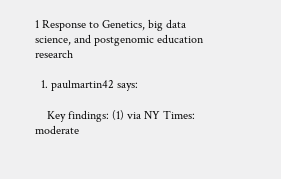1 Response to Genetics, big data science, and postgenomic education research

  1. paulmartin42 says:

    Key findings: (1) via NY Times: moderate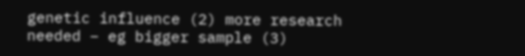genetic influence (2) more research needed – eg bigger sample (3)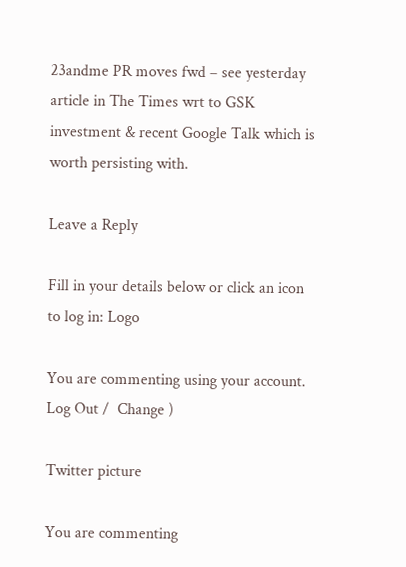23andme PR moves fwd – see yesterday article in The Times wrt to GSK investment & recent Google Talk which is worth persisting with.

Leave a Reply

Fill in your details below or click an icon to log in: Logo

You are commenting using your account. Log Out /  Change )

Twitter picture

You are commenting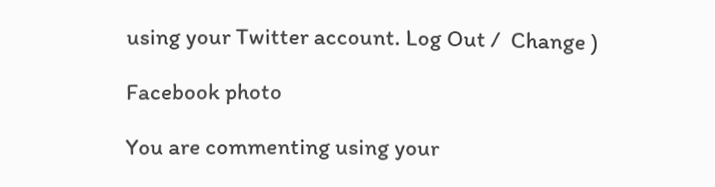using your Twitter account. Log Out /  Change )

Facebook photo

You are commenting using your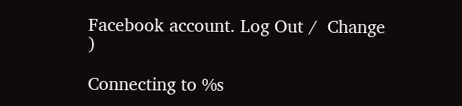Facebook account. Log Out /  Change )

Connecting to %s